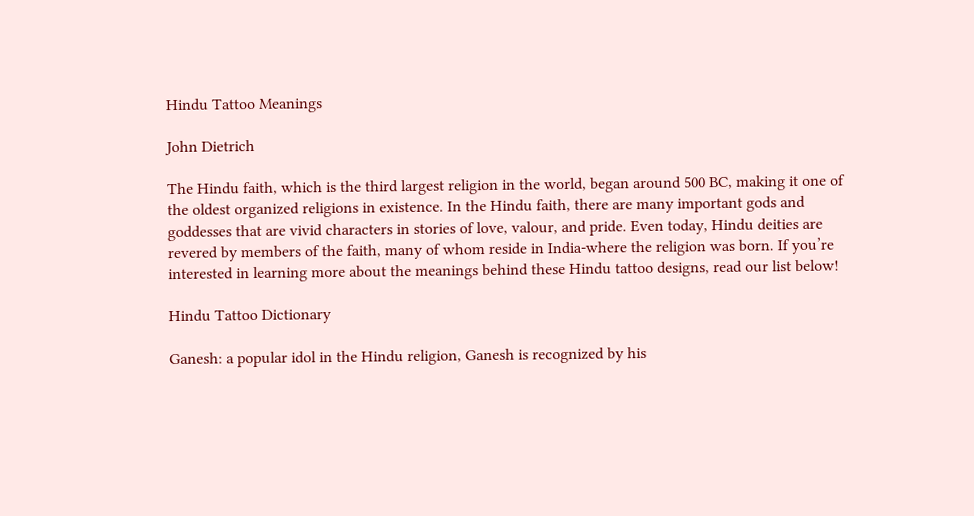Hindu Tattoo Meanings

John Dietrich

The Hindu faith, which is the third largest religion in the world, began around 500 BC, making it one of the oldest organized religions in existence. In the Hindu faith, there are many important gods and goddesses that are vivid characters in stories of love, valour, and pride. Even today, Hindu deities are revered by members of the faith, many of whom reside in India-where the religion was born. If you’re interested in learning more about the meanings behind these Hindu tattoo designs, read our list below!

Hindu Tattoo Dictionary

Ganesh: a popular idol in the Hindu religion, Ganesh is recognized by his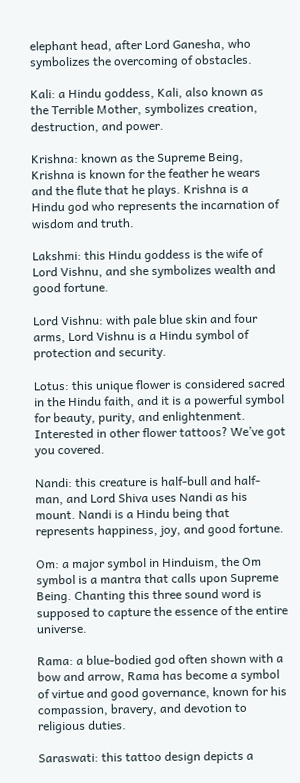elephant head, after Lord Ganesha, who symbolizes the overcoming of obstacles.

Kali: a Hindu goddess, Kali, also known as the Terrible Mother, symbolizes creation, destruction, and power.

Krishna: known as the Supreme Being, Krishna is known for the feather he wears and the flute that he plays. Krishna is a Hindu god who represents the incarnation of wisdom and truth.

Lakshmi: this Hindu goddess is the wife of Lord Vishnu, and she symbolizes wealth and good fortune.

Lord Vishnu: with pale blue skin and four arms, Lord Vishnu is a Hindu symbol of protection and security.

Lotus: this unique flower is considered sacred in the Hindu faith, and it is a powerful symbol for beauty, purity, and enlightenment. Interested in other flower tattoos? We’ve got you covered.

Nandi: this creature is half-bull and half-man, and Lord Shiva uses Nandi as his mount. Nandi is a Hindu being that represents happiness, joy, and good fortune.

Om: a major symbol in Hinduism, the Om symbol is a mantra that calls upon Supreme Being. Chanting this three sound word is supposed to capture the essence of the entire universe.

Rama: a blue-bodied god often shown with a bow and arrow, Rama has become a symbol of virtue and good governance, known for his compassion, bravery, and devotion to religious duties.

Saraswati: this tattoo design depicts a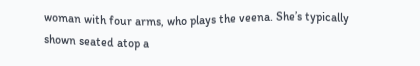woman with four arms, who plays the veena. She’s typically shown seated atop a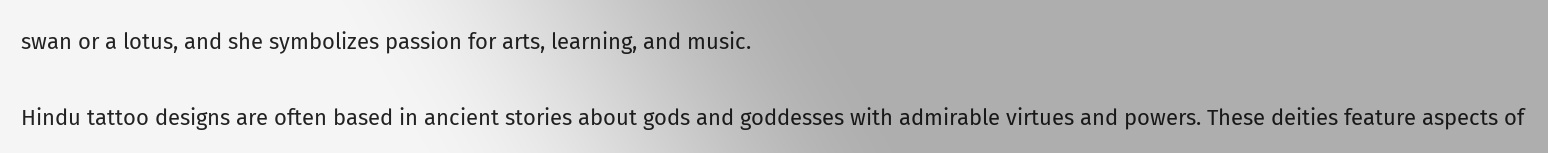swan or a lotus, and she symbolizes passion for arts, learning, and music.

Hindu tattoo designs are often based in ancient stories about gods and goddesses with admirable virtues and powers. These deities feature aspects of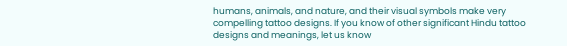humans, animals, and nature, and their visual symbols make very compelling tattoo designs. If you know of other significant Hindu tattoo designs and meanings, let us know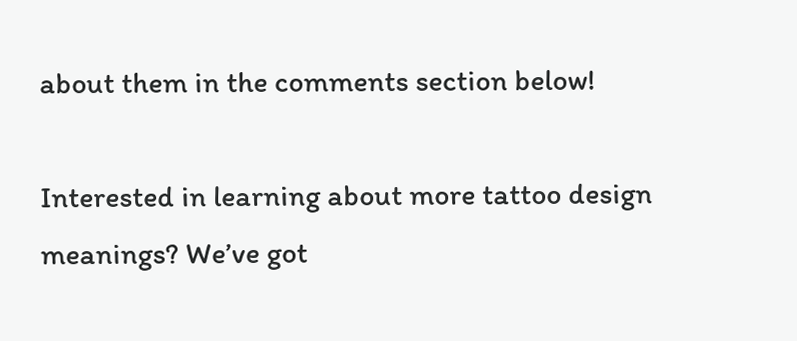about them in the comments section below!

Interested in learning about more tattoo design meanings? We’ve got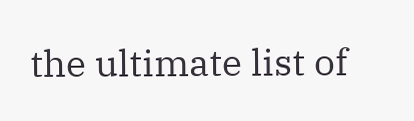the ultimate list of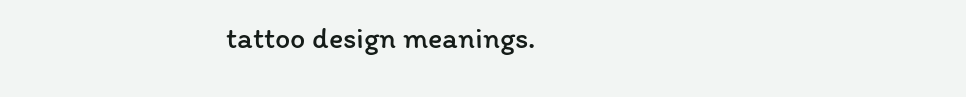tattoo design meanings.